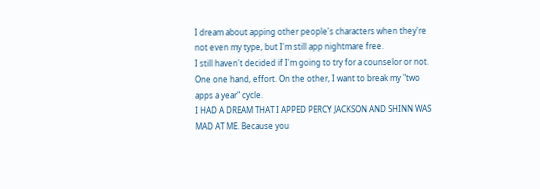I dream about apping other people's characters when they're not even my type, but I'm still app nightmare free.
I still haven't decided if I'm going to try for a counselor or not. One one hand, effort. On the other, I want to break my "two apps a year" cycle.
I HAD A DREAM THAT I APPED PERCY JACKSON AND SHINN WAS MAD AT ME. Because you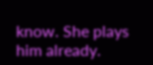know. She plays him already.